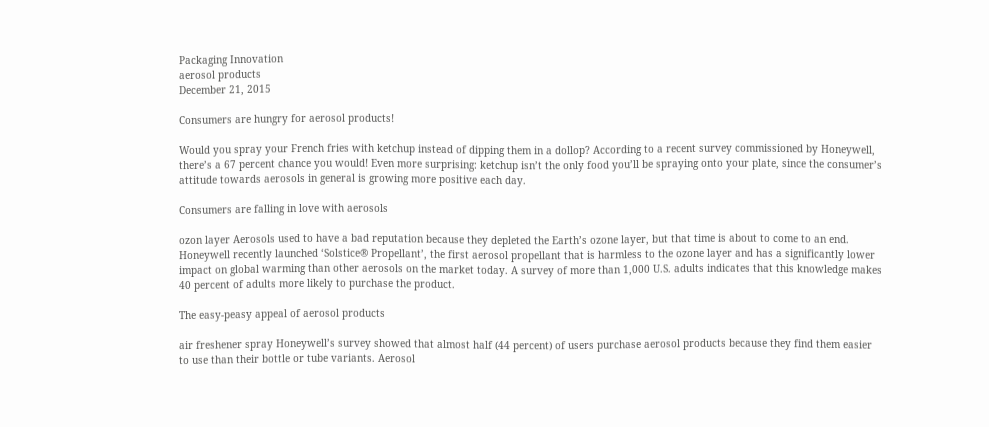Packaging Innovation
aerosol products
December 21, 2015

Consumers are hungry for aerosol products!

Would you spray your French fries with ketchup instead of dipping them in a dollop? According to a recent survey commissioned by Honeywell, there’s a 67 percent chance you would! Even more surprising: ketchup isn’t the only food you’ll be spraying onto your plate, since the consumer’s attitude towards aerosols in general is growing more positive each day.

Consumers are falling in love with aerosols

ozon layer Aerosols used to have a bad reputation because they depleted the Earth’s ozone layer, but that time is about to come to an end. Honeywell recently launched ‘Solstice® Propellant’, the first aerosol propellant that is harmless to the ozone layer and has a significantly lower impact on global warming than other aerosols on the market today. A survey of more than 1,000 U.S. adults indicates that this knowledge makes 40 percent of adults more likely to purchase the product.

The easy-peasy appeal of aerosol products

air freshener spray Honeywell’s survey showed that almost half (44 percent) of users purchase aerosol products because they find them easier to use than their bottle or tube variants. Aerosol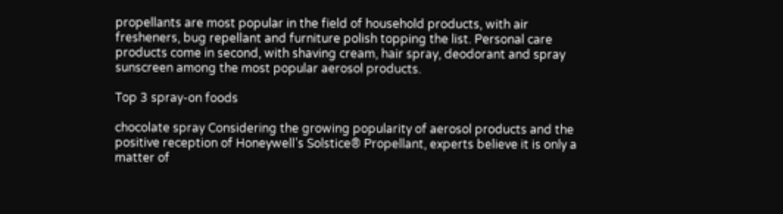propellants are most popular in the field of household products, with air fresheners, bug repellant and furniture polish topping the list. Personal care products come in second, with shaving cream, hair spray, deodorant and spray sunscreen among the most popular aerosol products.

Top 3 spray-on foods

chocolate spray Considering the growing popularity of aerosol products and the positive reception of Honeywell’s Solstice® Propellant, experts believe it is only a matter of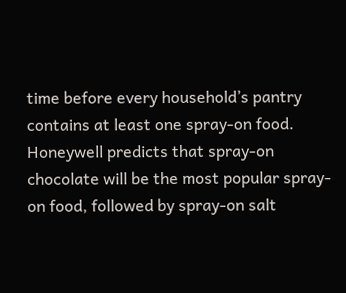time before every household’s pantry contains at least one spray-on food. Honeywell predicts that spray-on chocolate will be the most popular spray-on food, followed by spray-on salt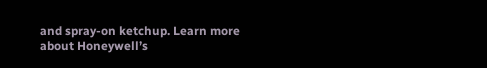and spray-on ketchup. Learn more about Honeywell’s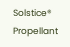Solstice® Propellant